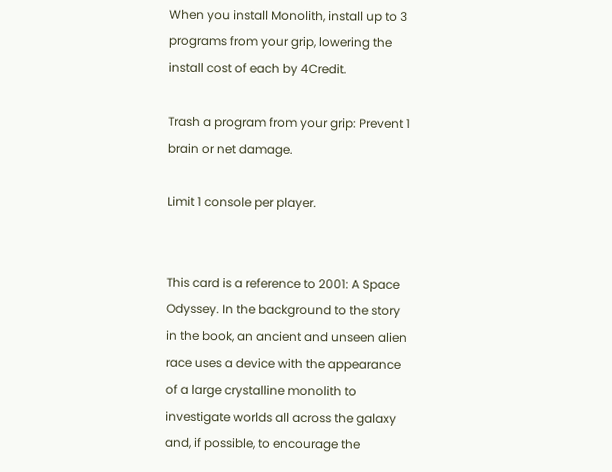When you install Monolith, install up to 3 programs from your grip, lowering the install cost of each by 4Credit.

Trash a program from your grip: Prevent 1 brain or net damage.

Limit 1 console per player.


This card is a reference to 2001: A Space Odyssey. In the background to the story in the book, an ancient and unseen alien race uses a device with the appearance of a large crystalline monolith to investigate worlds all across the galaxy and, if possible, to encourage the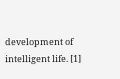development of intelligent life. [1]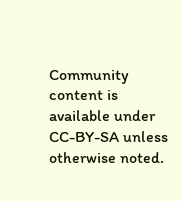Community content is available under CC-BY-SA unless otherwise noted.